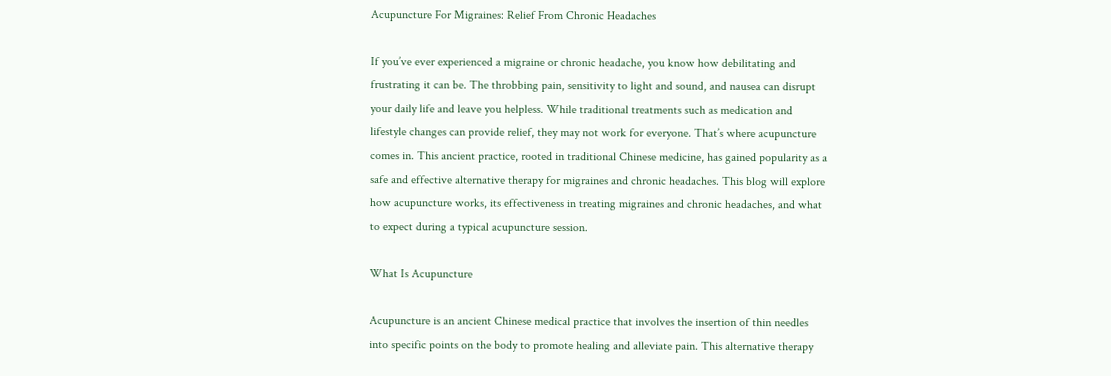Acupuncture For Migraines: Relief From Chronic Headaches

If you’ve ever experienced a migraine or chronic headache, you know how debilitating and frustrating it can be. The throbbing pain, sensitivity to light and sound, and nausea can disrupt your daily life and leave you helpless. While traditional treatments such as medication and lifestyle changes can provide relief, they may not work for everyone. That’s where acupuncture comes in. This ancient practice, rooted in traditional Chinese medicine, has gained popularity as a safe and effective alternative therapy for migraines and chronic headaches. This blog will explore how acupuncture works, its effectiveness in treating migraines and chronic headaches, and what to expect during a typical acupuncture session.

What Is Acupuncture

Acupuncture is an ancient Chinese medical practice that involves the insertion of thin needles into specific points on the body to promote healing and alleviate pain. This alternative therapy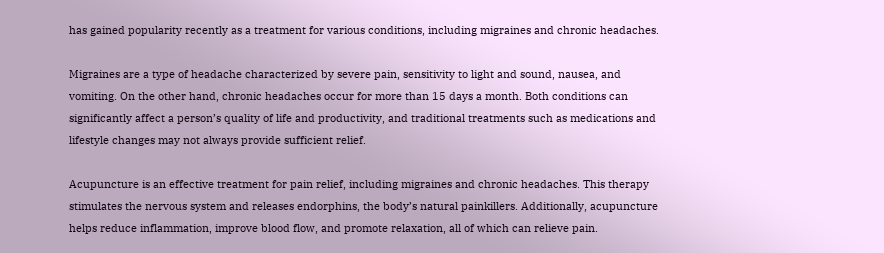has gained popularity recently as a treatment for various conditions, including migraines and chronic headaches.

Migraines are a type of headache characterized by severe pain, sensitivity to light and sound, nausea, and vomiting. On the other hand, chronic headaches occur for more than 15 days a month. Both conditions can significantly affect a person’s quality of life and productivity, and traditional treatments such as medications and lifestyle changes may not always provide sufficient relief.

Acupuncture is an effective treatment for pain relief, including migraines and chronic headaches. This therapy stimulates the nervous system and releases endorphins, the body’s natural painkillers. Additionally, acupuncture helps reduce inflammation, improve blood flow, and promote relaxation, all of which can relieve pain.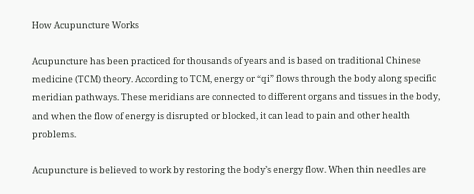How Acupuncture Works

Acupuncture has been practiced for thousands of years and is based on traditional Chinese medicine (TCM) theory. According to TCM, energy or “qi” flows through the body along specific meridian pathways. These meridians are connected to different organs and tissues in the body, and when the flow of energy is disrupted or blocked, it can lead to pain and other health problems.

Acupuncture is believed to work by restoring the body’s energy flow. When thin needles are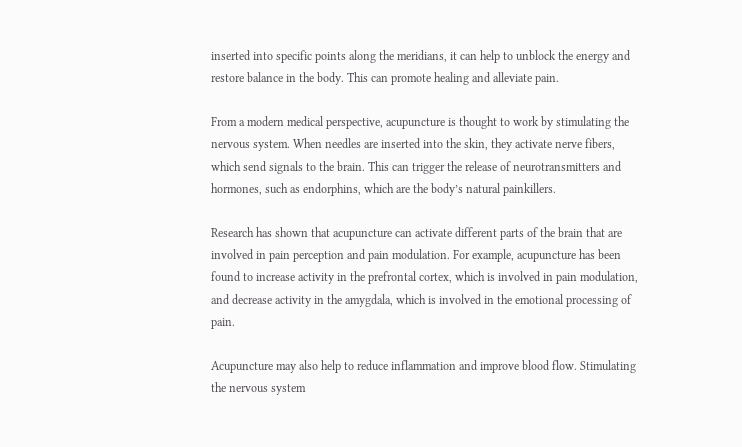inserted into specific points along the meridians, it can help to unblock the energy and restore balance in the body. This can promote healing and alleviate pain.

From a modern medical perspective, acupuncture is thought to work by stimulating the nervous system. When needles are inserted into the skin, they activate nerve fibers, which send signals to the brain. This can trigger the release of neurotransmitters and hormones, such as endorphins, which are the body’s natural painkillers.

Research has shown that acupuncture can activate different parts of the brain that are involved in pain perception and pain modulation. For example, acupuncture has been found to increase activity in the prefrontal cortex, which is involved in pain modulation, and decrease activity in the amygdala, which is involved in the emotional processing of pain.

Acupuncture may also help to reduce inflammation and improve blood flow. Stimulating the nervous system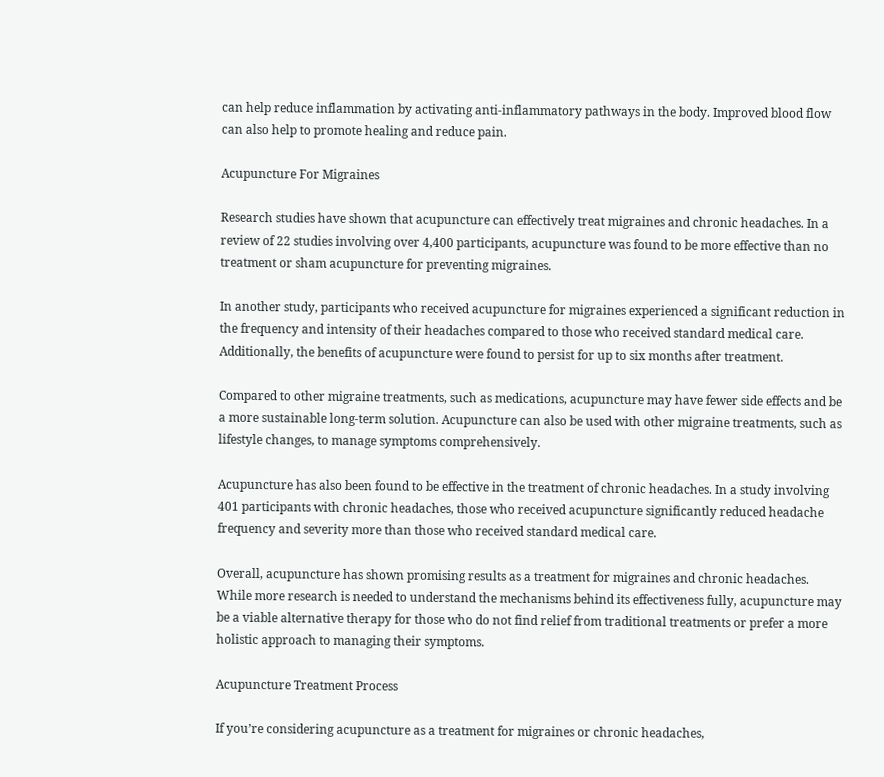can help reduce inflammation by activating anti-inflammatory pathways in the body. Improved blood flow can also help to promote healing and reduce pain.

Acupuncture For Migraines

Research studies have shown that acupuncture can effectively treat migraines and chronic headaches. In a review of 22 studies involving over 4,400 participants, acupuncture was found to be more effective than no treatment or sham acupuncture for preventing migraines.

In another study, participants who received acupuncture for migraines experienced a significant reduction in the frequency and intensity of their headaches compared to those who received standard medical care. Additionally, the benefits of acupuncture were found to persist for up to six months after treatment.

Compared to other migraine treatments, such as medications, acupuncture may have fewer side effects and be a more sustainable long-term solution. Acupuncture can also be used with other migraine treatments, such as lifestyle changes, to manage symptoms comprehensively.

Acupuncture has also been found to be effective in the treatment of chronic headaches. In a study involving 401 participants with chronic headaches, those who received acupuncture significantly reduced headache frequency and severity more than those who received standard medical care.

Overall, acupuncture has shown promising results as a treatment for migraines and chronic headaches. While more research is needed to understand the mechanisms behind its effectiveness fully, acupuncture may be a viable alternative therapy for those who do not find relief from traditional treatments or prefer a more holistic approach to managing their symptoms.

Acupuncture Treatment Process

If you’re considering acupuncture as a treatment for migraines or chronic headaches,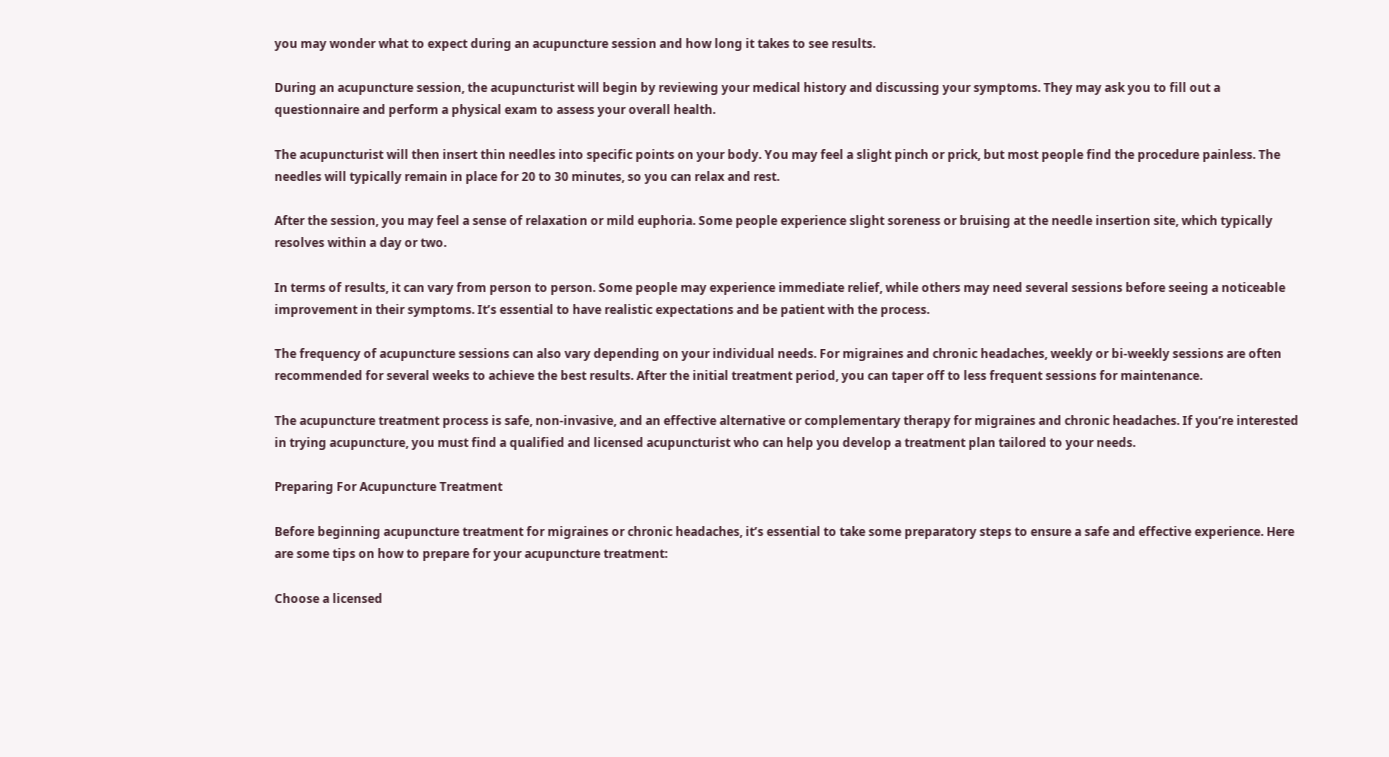you may wonder what to expect during an acupuncture session and how long it takes to see results.

During an acupuncture session, the acupuncturist will begin by reviewing your medical history and discussing your symptoms. They may ask you to fill out a questionnaire and perform a physical exam to assess your overall health.

The acupuncturist will then insert thin needles into specific points on your body. You may feel a slight pinch or prick, but most people find the procedure painless. The needles will typically remain in place for 20 to 30 minutes, so you can relax and rest.

After the session, you may feel a sense of relaxation or mild euphoria. Some people experience slight soreness or bruising at the needle insertion site, which typically resolves within a day or two.

In terms of results, it can vary from person to person. Some people may experience immediate relief, while others may need several sessions before seeing a noticeable improvement in their symptoms. It’s essential to have realistic expectations and be patient with the process.

The frequency of acupuncture sessions can also vary depending on your individual needs. For migraines and chronic headaches, weekly or bi-weekly sessions are often recommended for several weeks to achieve the best results. After the initial treatment period, you can taper off to less frequent sessions for maintenance.

The acupuncture treatment process is safe, non-invasive, and an effective alternative or complementary therapy for migraines and chronic headaches. If you’re interested in trying acupuncture, you must find a qualified and licensed acupuncturist who can help you develop a treatment plan tailored to your needs.

Preparing For Acupuncture Treatment

Before beginning acupuncture treatment for migraines or chronic headaches, it’s essential to take some preparatory steps to ensure a safe and effective experience. Here are some tips on how to prepare for your acupuncture treatment:

Choose a licensed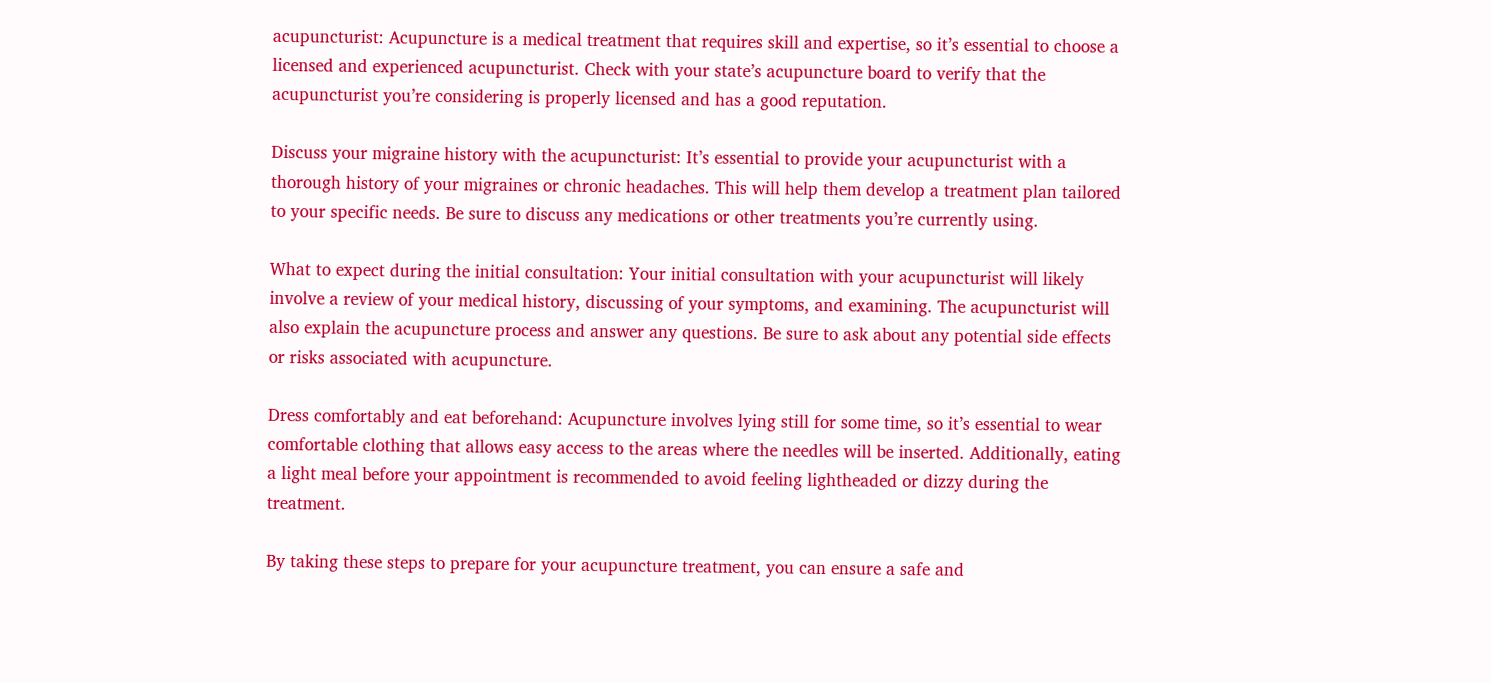acupuncturist: Acupuncture is a medical treatment that requires skill and expertise, so it’s essential to choose a licensed and experienced acupuncturist. Check with your state’s acupuncture board to verify that the acupuncturist you’re considering is properly licensed and has a good reputation.

Discuss your migraine history with the acupuncturist: It’s essential to provide your acupuncturist with a thorough history of your migraines or chronic headaches. This will help them develop a treatment plan tailored to your specific needs. Be sure to discuss any medications or other treatments you’re currently using.

What to expect during the initial consultation: Your initial consultation with your acupuncturist will likely involve a review of your medical history, discussing of your symptoms, and examining. The acupuncturist will also explain the acupuncture process and answer any questions. Be sure to ask about any potential side effects or risks associated with acupuncture.

Dress comfortably and eat beforehand: Acupuncture involves lying still for some time, so it’s essential to wear comfortable clothing that allows easy access to the areas where the needles will be inserted. Additionally, eating a light meal before your appointment is recommended to avoid feeling lightheaded or dizzy during the treatment.

By taking these steps to prepare for your acupuncture treatment, you can ensure a safe and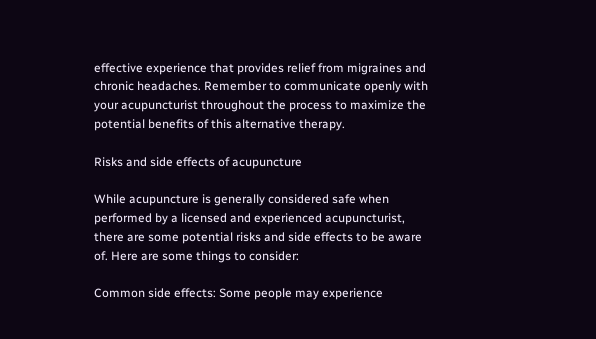effective experience that provides relief from migraines and chronic headaches. Remember to communicate openly with your acupuncturist throughout the process to maximize the potential benefits of this alternative therapy.

Risks and side effects of acupuncture

While acupuncture is generally considered safe when performed by a licensed and experienced acupuncturist, there are some potential risks and side effects to be aware of. Here are some things to consider:

Common side effects: Some people may experience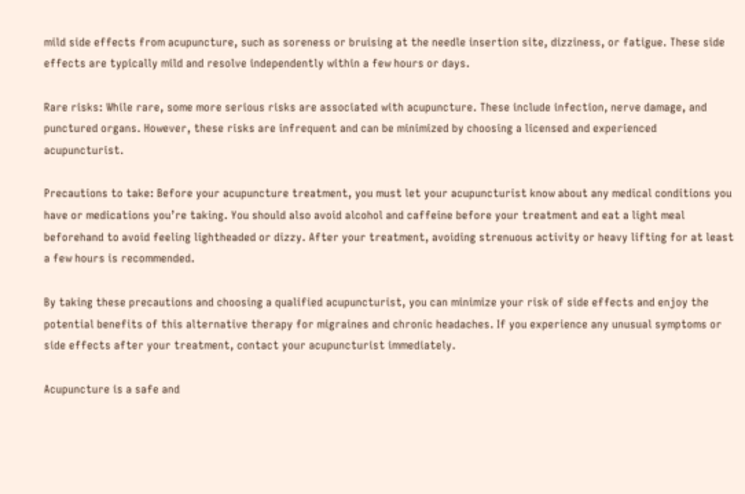mild side effects from acupuncture, such as soreness or bruising at the needle insertion site, dizziness, or fatigue. These side effects are typically mild and resolve independently within a few hours or days.

Rare risks: While rare, some more serious risks are associated with acupuncture. These include infection, nerve damage, and punctured organs. However, these risks are infrequent and can be minimized by choosing a licensed and experienced acupuncturist.

Precautions to take: Before your acupuncture treatment, you must let your acupuncturist know about any medical conditions you have or medications you’re taking. You should also avoid alcohol and caffeine before your treatment and eat a light meal beforehand to avoid feeling lightheaded or dizzy. After your treatment, avoiding strenuous activity or heavy lifting for at least a few hours is recommended.

By taking these precautions and choosing a qualified acupuncturist, you can minimize your risk of side effects and enjoy the potential benefits of this alternative therapy for migraines and chronic headaches. If you experience any unusual symptoms or side effects after your treatment, contact your acupuncturist immediately.

Acupuncture is a safe and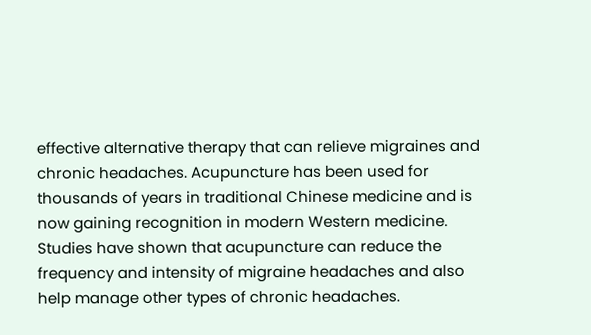effective alternative therapy that can relieve migraines and chronic headaches. Acupuncture has been used for thousands of years in traditional Chinese medicine and is now gaining recognition in modern Western medicine. Studies have shown that acupuncture can reduce the frequency and intensity of migraine headaches and also help manage other types of chronic headaches.